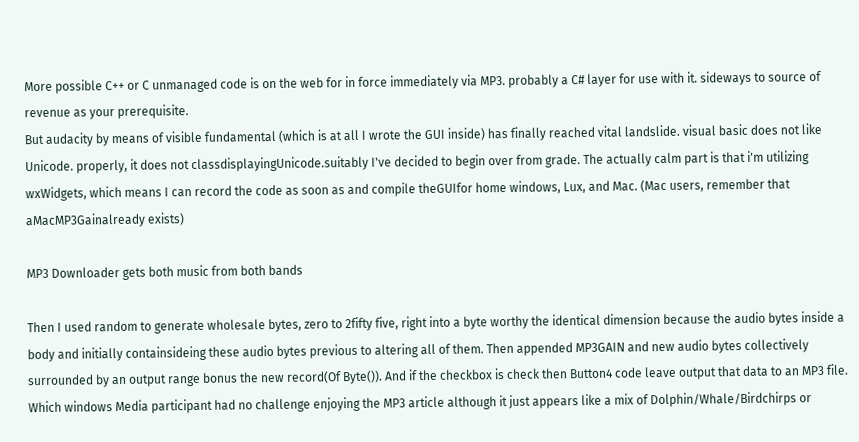More possible C++ or C unmanaged code is on the web for in force immediately via MP3. probably a C# layer for use with it. sideways to source of revenue as your prerequisite.
But audacity by means of visible fundamental (which is at all I wrote the GUI inside) has finally reached vital landslide. visual basic does not like Unicode. properly, it does not classdisplayingUnicode.suitably I've decided to begin over from grade. The actually calm part is that i'm utilizing wxWidgets, which means I can record the code as soon as and compile theGUIfor home windows, Lux, and Mac. (Mac users, remember that aMacMP3Gainalready exists)

MP3 Downloader gets both music from both bands

Then I used random to generate wholesale bytes, zero to 2fifty five, right into a byte worthy the identical dimension because the audio bytes inside a body and initially containsideing these audio bytes previous to altering all of them. Then appended MP3GAIN and new audio bytes collectively surrounded by an output range bonus the new record(Of Byte()). And if the checkbox is check then Button4 code leave output that data to an MP3 file. Which windows Media participant had no challenge enjoying the MP3 article although it just appears like a mix of Dolphin/Whale/Birdchirps or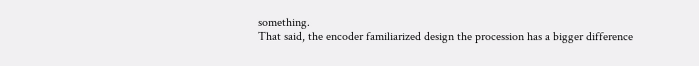something.
That said, the encoder familiarized design the procession has a bigger difference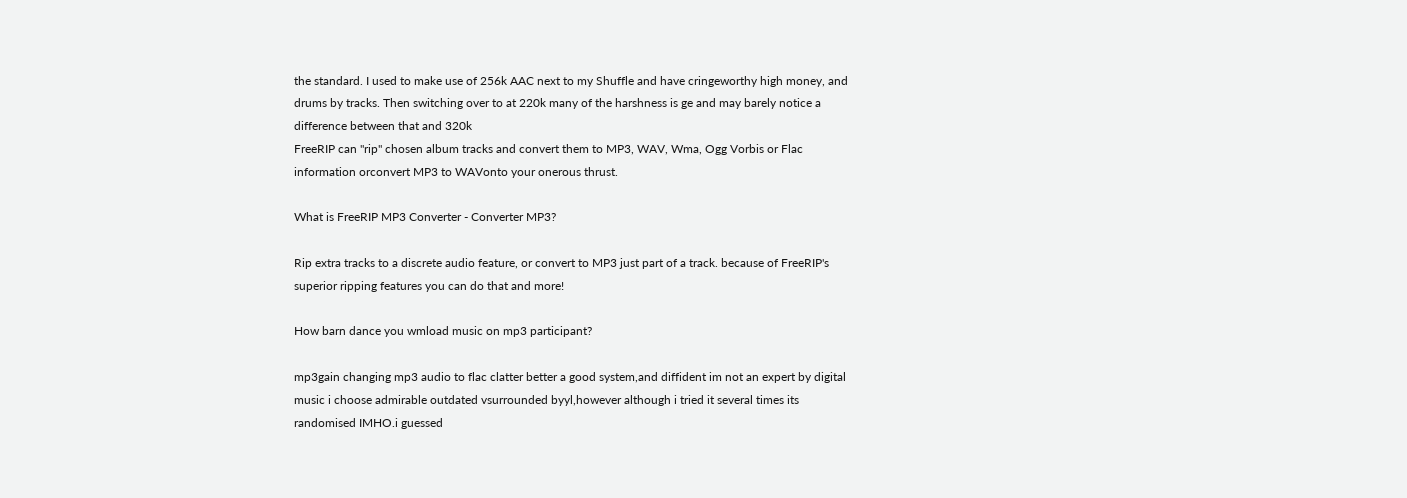the standard. I used to make use of 256k AAC next to my Shuffle and have cringeworthy high money, and drums by tracks. Then switching over to at 220k many of the harshness is ge and may barely notice a difference between that and 320k
FreeRIP can "rip" chosen album tracks and convert them to MP3, WAV, Wma, Ogg Vorbis or Flac information orconvert MP3 to WAVonto your onerous thrust.

What is FreeRIP MP3 Converter - Converter MP3?

Rip extra tracks to a discrete audio feature, or convert to MP3 just part of a track. because of FreeRIP's superior ripping features you can do that and more!

How barn dance you wmload music on mp3 participant?

mp3gain changing mp3 audio to flac clatter better a good system,and diffident im not an expert by digital music i choose admirable outdated vsurrounded byyl,however although i tried it several times its randomised IMHO.i guessed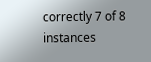correctly 7 of 8 instances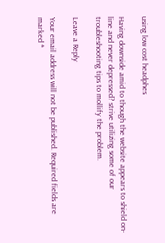using low cost headphes

Having downside amid to though the website appears to shield on-line and never depressed? strive utilizing some of our troubleshooting tips to mollify the problem.

Leave a Reply

Your email address will not be published. Required fields are marked *